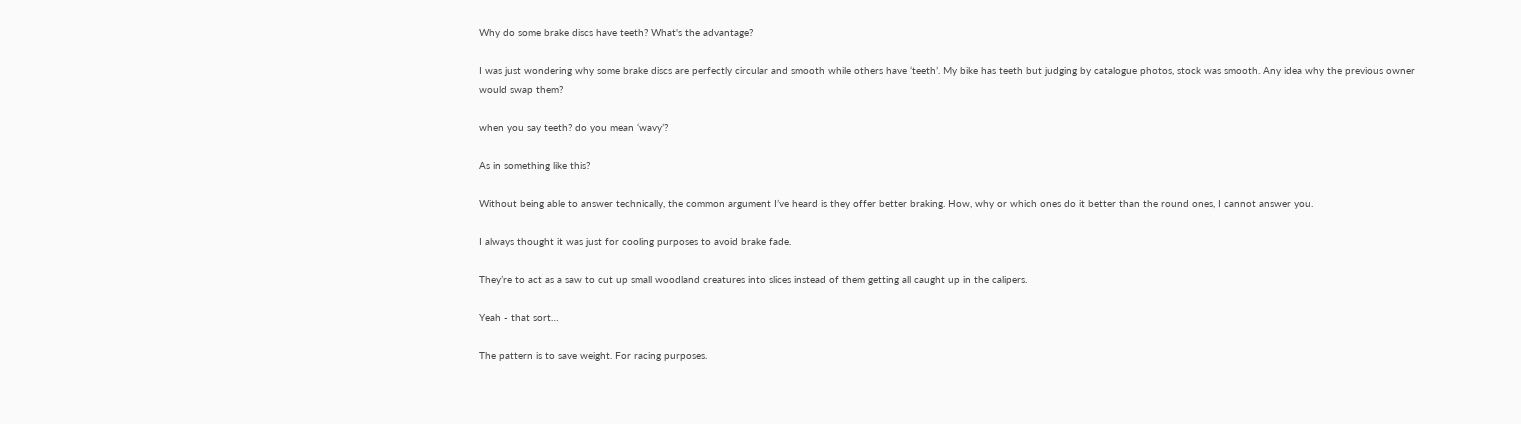Why do some brake discs have teeth? What's the advantage?

I was just wondering why some brake discs are perfectly circular and smooth while others have ‘teeth’. My bike has teeth but judging by catalogue photos, stock was smooth. Any idea why the previous owner would swap them?

when you say teeth? do you mean ‘wavy’?

As in something like this?

Without being able to answer technically, the common argument I’ve heard is they offer better braking. How, why or which ones do it better than the round ones, I cannot answer you.

I always thought it was just for cooling purposes to avoid brake fade.

They’re to act as a saw to cut up small woodland creatures into slices instead of them getting all caught up in the calipers.

Yeah - that sort…

The pattern is to save weight. For racing purposes.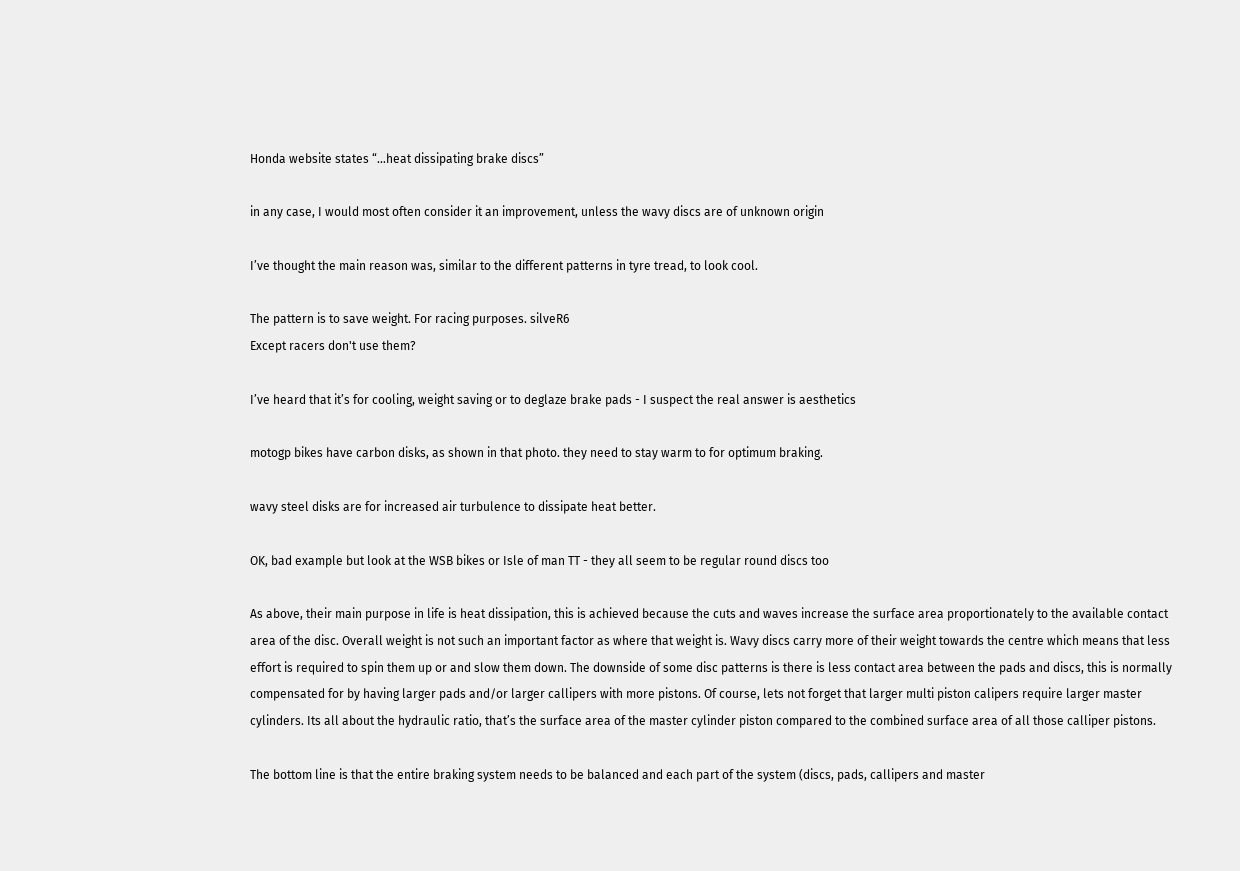Honda website states “…heat dissipating brake discs”

in any case, I would most often consider it an improvement, unless the wavy discs are of unknown origin

I’ve thought the main reason was, similar to the different patterns in tyre tread, to look cool.

The pattern is to save weight. For racing purposes. silveR6
Except racers don't use them?

I’ve heard that it’s for cooling, weight saving or to deglaze brake pads - I suspect the real answer is aesthetics

motogp bikes have carbon disks, as shown in that photo. they need to stay warm to for optimum braking.

wavy steel disks are for increased air turbulence to dissipate heat better.

OK, bad example but look at the WSB bikes or Isle of man TT - they all seem to be regular round discs too

As above, their main purpose in life is heat dissipation, this is achieved because the cuts and waves increase the surface area proportionately to the available contact area of the disc. Overall weight is not such an important factor as where that weight is. Wavy discs carry more of their weight towards the centre which means that less effort is required to spin them up or and slow them down. The downside of some disc patterns is there is less contact area between the pads and discs, this is normally compensated for by having larger pads and/or larger callipers with more pistons. Of course, lets not forget that larger multi piston calipers require larger master cylinders. Its all about the hydraulic ratio, that’s the surface area of the master cylinder piston compared to the combined surface area of all those calliper pistons.

The bottom line is that the entire braking system needs to be balanced and each part of the system (discs, pads, callipers and master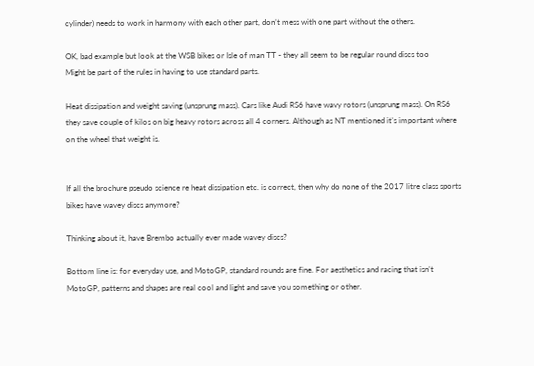cylinder) needs to work in harmony with each other part, don’t mess with one part without the others.

OK, bad example but look at the WSB bikes or Isle of man TT - they all seem to be regular round discs too
Might be part of the rules in having to use standard parts.

Heat dissipation and weight saving (unsprung mass). Cars like Audi RS6 have wavy rotors (unsprung mass). On RS6 they save couple of kilos on big heavy rotors across all 4 corners. Although as NT mentioned it’s important where on the wheel that weight is.


If all the brochure pseudo science re heat dissipation etc. is correct, then why do none of the 2017 litre class sports bikes have wavey discs anymore?

Thinking about it, have Brembo actually ever made wavey discs?

Bottom line is: for everyday use, and MotoGP, standard rounds are fine. For aesthetics and racing that isn’t MotoGP, patterns and shapes are real cool and light and save you something or other.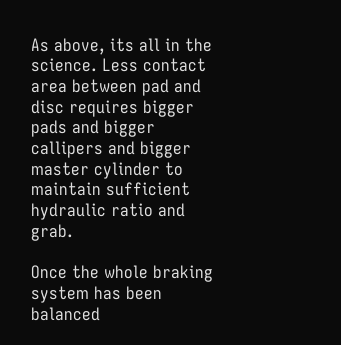As above, its all in the science. Less contact area between pad and disc requires bigger pads and bigger callipers and bigger master cylinder to maintain sufficient hydraulic ratio and grab.

Once the whole braking system has been balanced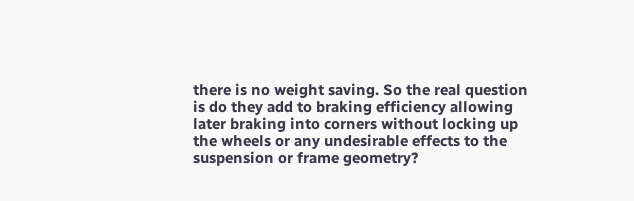there is no weight saving. So the real question is do they add to braking efficiency allowing later braking into corners without locking up the wheels or any undesirable effects to the suspension or frame geometry?